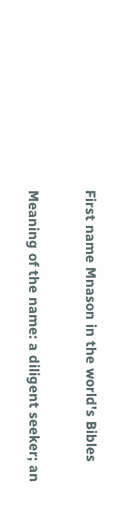First name Mnason in the world's Bibles

Meaning of the name: a diligent seeker; an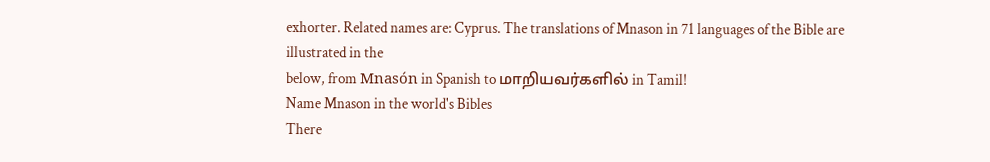exhorter. Related names are: Cyprus. The translations of Mnason in 71 languages of the Bible are illustrated in the
below, from Mnasón in Spanish to மாறியவர்களில் in Tamil!
Name Mnason in the world's Bibles
There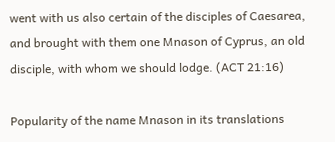went with us also certain of the disciples of Caesarea, and brought with them one Mnason of Cyprus, an old disciple, with whom we should lodge. (ACT 21:16)

Popularity of the name Mnason in its translations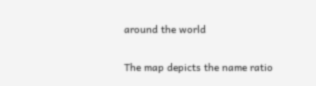around the world

The map depicts the name ratio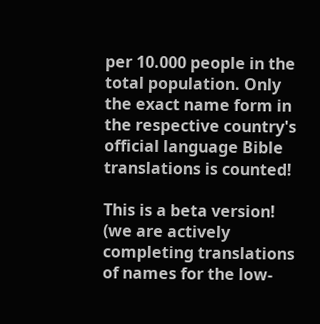per 10.000 people in the total population. Only the exact name form in the respective country's official language Bible translations is counted!

This is a beta version! (we are actively completing translations of names for the low-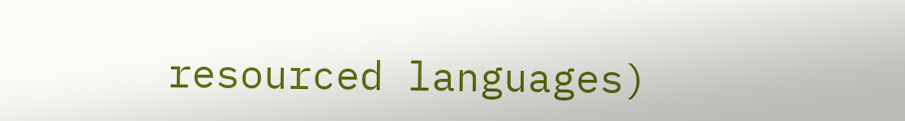resourced languages)